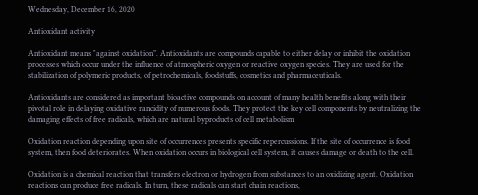Wednesday, December 16, 2020

Antioxidant activity

Antioxidant means "against oxidation”. Antioxidants are compounds capable to either delay or inhibit the oxidation processes which occur under the influence of atmospheric oxygen or reactive oxygen species. They are used for the stabilization of polymeric products, of petrochemicals, foodstuffs, cosmetics and pharmaceuticals.

Antioxidants are considered as important bioactive compounds on account of many health benefits along with their pivotal role in delaying oxidative rancidity of numerous foods. They protect the key cell components by neutralizing the damaging effects of free radicals, which are natural byproducts of cell metabolism

Oxidation reaction depending upon site of occurrences presents specific repercussions. If the site of occurrence is food system, then food deteriorates. When oxidation occurs in biological cell system, it causes damage or death to the cell.

Oxidation is a chemical reaction that transfers electron or hydrogen from substances to an oxidizing agent. Oxidation reactions can produce free radicals. In turn, these radicals can start chain reactions,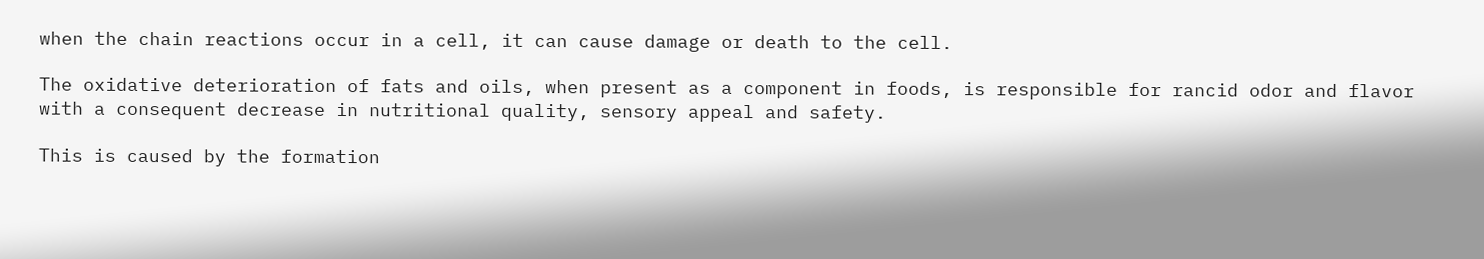when the chain reactions occur in a cell, it can cause damage or death to the cell.

The oxidative deterioration of fats and oils, when present as a component in foods, is responsible for rancid odor and flavor with a consequent decrease in nutritional quality, sensory appeal and safety.

This is caused by the formation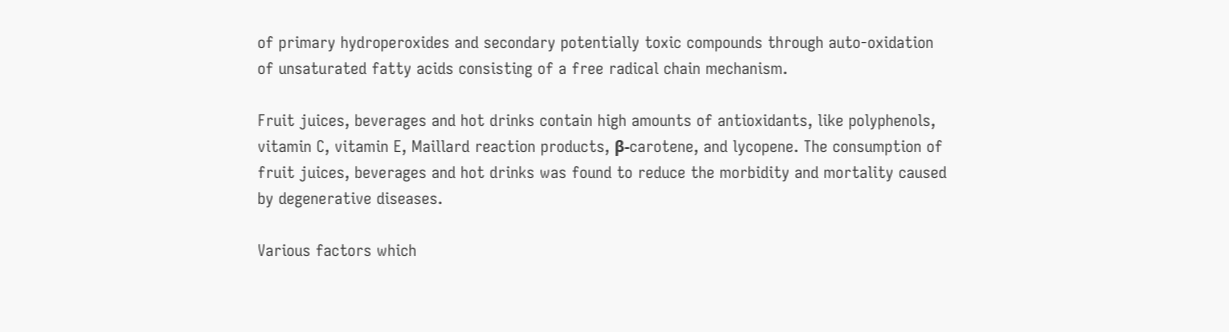of primary hydroperoxides and secondary potentially toxic compounds through auto-oxidation of unsaturated fatty acids consisting of a free radical chain mechanism.

Fruit juices, beverages and hot drinks contain high amounts of antioxidants, like polyphenols, vitamin C, vitamin E, Maillard reaction products, β-carotene, and lycopene. The consumption of fruit juices, beverages and hot drinks was found to reduce the morbidity and mortality caused by degenerative diseases.

Various factors which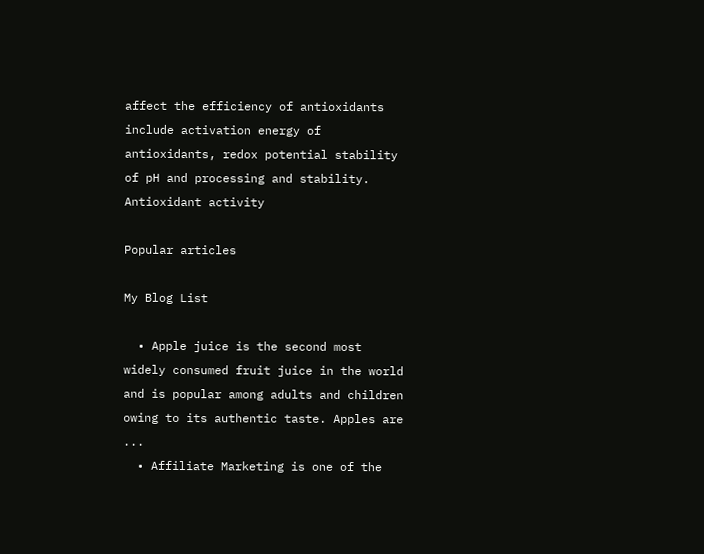affect the efficiency of antioxidants include activation energy of antioxidants, redox potential stability of pH and processing and stability.
Antioxidant activity

Popular articles

My Blog List

  • Apple juice is the second most widely consumed fruit juice in the world and is popular among adults and children owing to its authentic taste. Apples are ...
  • Affiliate Marketing is one of the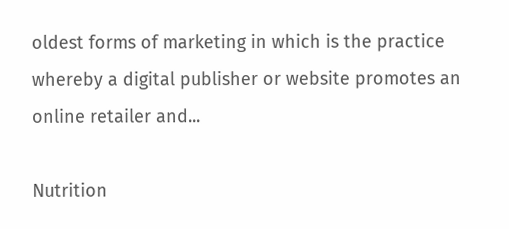oldest forms of marketing in which is the practice whereby a digital publisher or website promotes an online retailer and...

Nutrition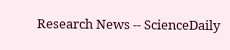Research News -- ScienceDaily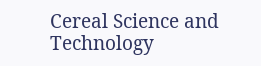Cereal Science and Technology